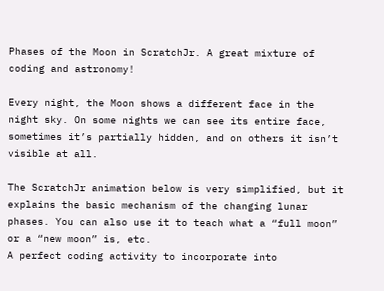Phases of the Moon in ScratchJr. A great mixture of coding and astronomy!

Every night, the Moon shows a different face in the night sky. On some nights we can see its entire face, sometimes it’s partially hidden, and on others it isn’t visible at all.

The ScratchJr animation below is very simplified, but it explains the basic mechanism of the changing lunar phases. You can also use it to teach what a “full moon” or a “new moon” is, etc.
A perfect coding activity to incorporate into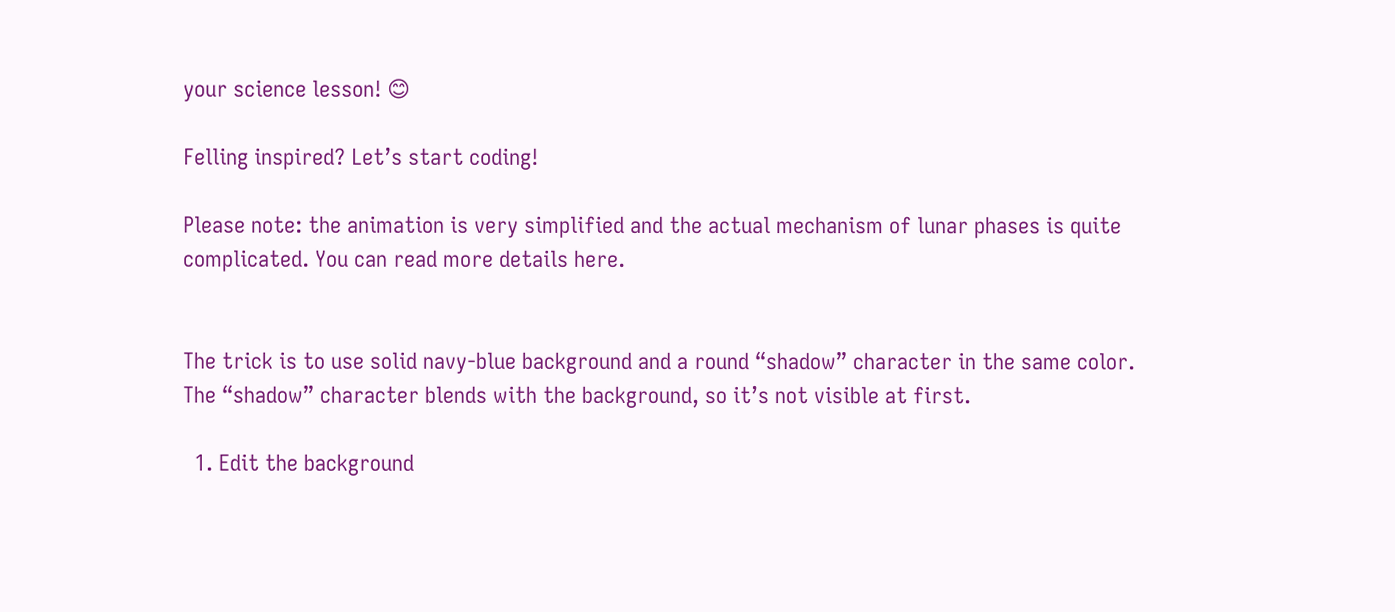your science lesson! 😊

Felling inspired? Let’s start coding!

Please note: the animation is very simplified and the actual mechanism of lunar phases is quite complicated. You can read more details here.


The trick is to use solid navy-blue background and a round “shadow” character in the same color.
The “shadow” character blends with the background, so it’s not visible at first.

  1. Edit the background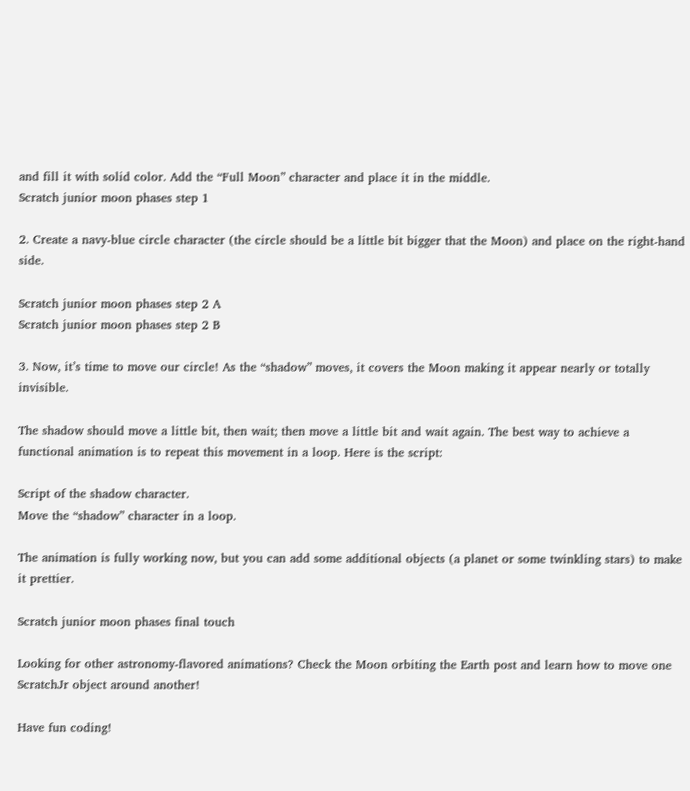and fill it with solid color. Add the “Full Moon” character and place it in the middle.
Scratch junior moon phases step 1

2. Create a navy-blue circle character (the circle should be a little bit bigger that the Moon) and place on the right-hand side.

Scratch junior moon phases step 2 A
Scratch junior moon phases step 2 B

3. Now, it’s time to move our circle! As the “shadow” moves, it covers the Moon making it appear nearly or totally invisible.

The shadow should move a little bit, then wait; then move a little bit and wait again. The best way to achieve a functional animation is to repeat this movement in a loop. Here is the script:

Script of the shadow character.
Move the “shadow” character in a loop.

The animation is fully working now, but you can add some additional objects (a planet or some twinkling stars) to make it prettier.

Scratch junior moon phases final touch

Looking for other astronomy-flavored animations? Check the Moon orbiting the Earth post and learn how to move one ScratchJr object around another!

Have fun coding!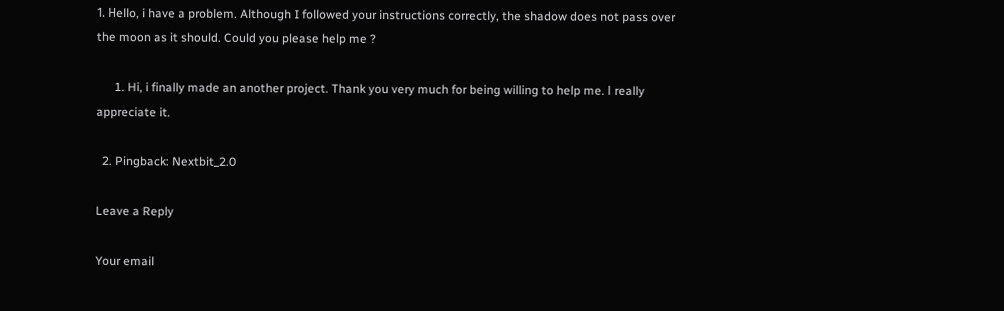1. Ηello, i have a problem. Although I followed your instructions correctly, the shadow does not pass over the moon as it should. Could you please help me ?

      1. Hi, i finally made an another project. Thank you very much for being willing to help me. Ι really appreciate it.

  2. Pingback: Nextbit_2.0

Leave a Reply

Your email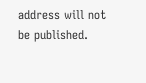address will not be published.